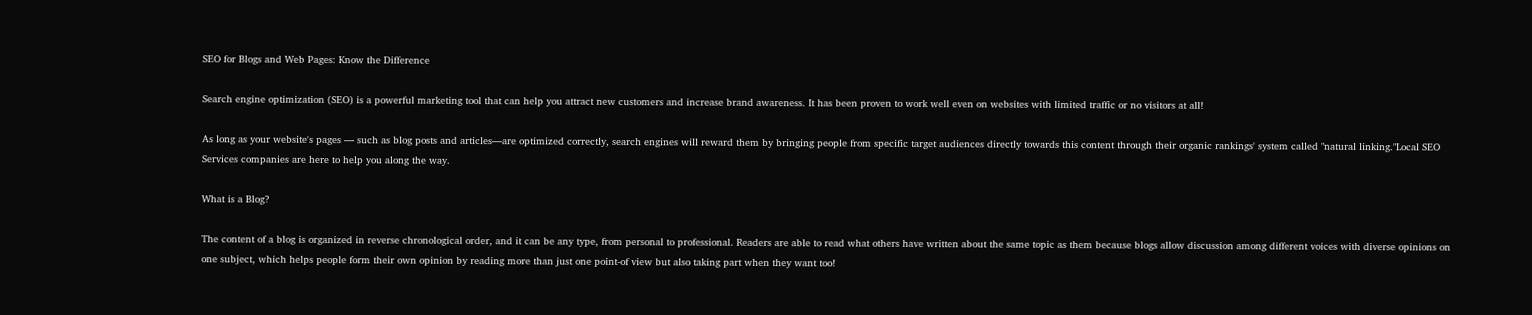SEO for Blogs and Web Pages: Know the Difference

Search engine optimization (SEO) is a powerful marketing tool that can help you attract new customers and increase brand awareness. It has been proven to work well even on websites with limited traffic or no visitors at all!

As long as your website's pages — such as blog posts and articles—are optimized correctly, search engines will reward them by bringing people from specific target audiences directly towards this content through their organic rankings' system called "natural linking."Local SEO Services companies are here to help you along the way.

What is a Blog?

The content of a blog is organized in reverse chronological order, and it can be any type, from personal to professional. Readers are able to read what others have written about the same topic as them because blogs allow discussion among different voices with diverse opinions on one subject, which helps people form their own opinion by reading more than just one point-of view but also taking part when they want too!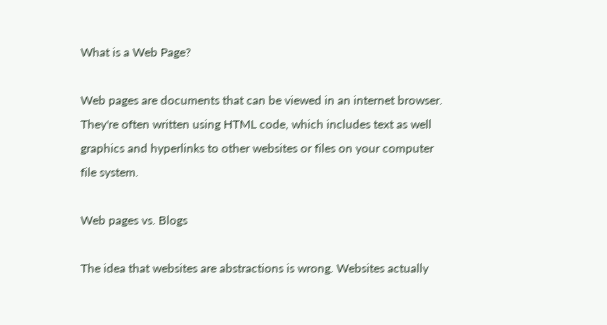What is a Web Page?

Web pages are documents that can be viewed in an internet browser. They're often written using HTML code, which includes text as well graphics and hyperlinks to other websites or files on your computer file system.

Web pages vs. Blogs

The idea that websites are abstractions is wrong. Websites actually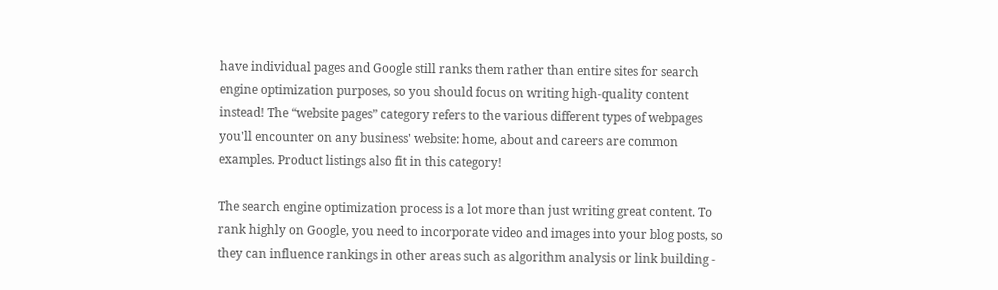have individual pages and Google still ranks them rather than entire sites for search engine optimization purposes, so you should focus on writing high-quality content instead! The “website pages” category refers to the various different types of webpages you'll encounter on any business' website: home, about and careers are common examples. Product listings also fit in this category!

The search engine optimization process is a lot more than just writing great content. To rank highly on Google, you need to incorporate video and images into your blog posts, so they can influence rankings in other areas such as algorithm analysis or link building -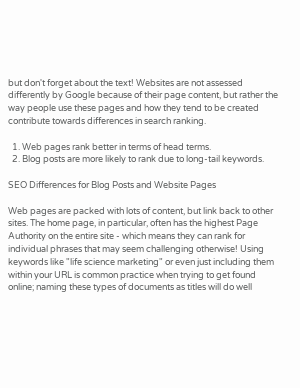but don't forget about the text! Websites are not assessed differently by Google because of their page content, but rather the way people use these pages and how they tend to be created contribute towards differences in search ranking.

  1. Web pages rank better in terms of head terms.
  2. Blog posts are more likely to rank due to long-tail keywords.

SEO Differences for Blog Posts and Website Pages

Web pages are packed with lots of content, but link back to other sites. The home page, in particular, often has the highest Page Authority on the entire site - which means they can rank for individual phrases that may seem challenging otherwise! Using keywords like "life science marketing" or even just including them within your URL is common practice when trying to get found online; naming these types of documents as titles will do well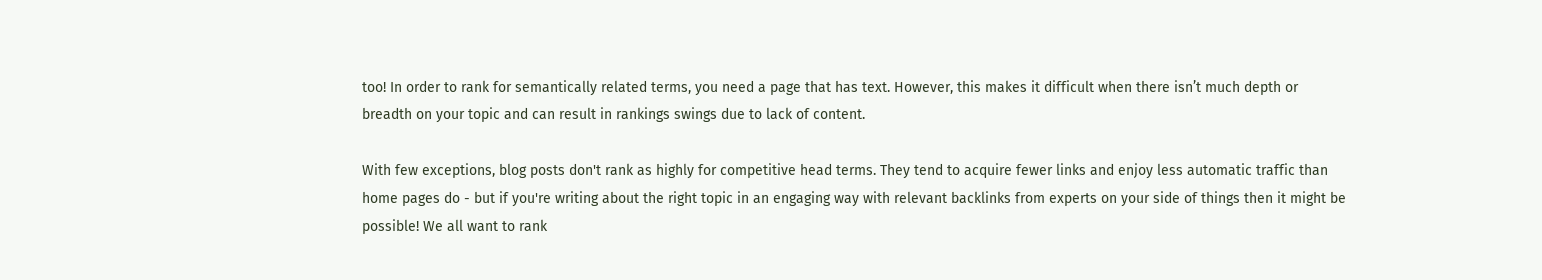too! In order to rank for semantically related terms, you need a page that has text. However, this makes it difficult when there isn’t much depth or breadth on your topic and can result in rankings swings due to lack of content.

With few exceptions, blog posts don't rank as highly for competitive head terms. They tend to acquire fewer links and enjoy less automatic traffic than home pages do - but if you're writing about the right topic in an engaging way with relevant backlinks from experts on your side of things then it might be possible! We all want to rank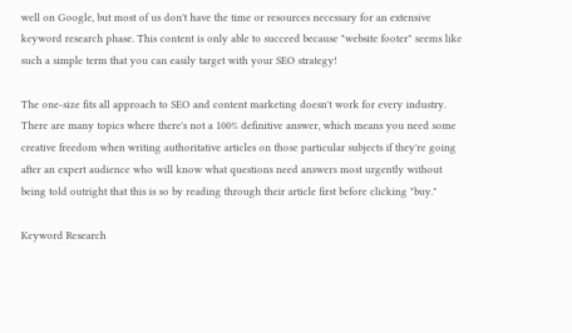well on Google, but most of us don't have the time or resources necessary for an extensive keyword research phase. This content is only able to succeed because "website footer" seems like such a simple term that you can easily target with your SEO strategy!

The one-size fits all approach to SEO and content marketing doesn't work for every industry. There are many topics where there's not a 100% definitive answer, which means you need some creative freedom when writing authoritative articles on those particular subjects if they're going after an expert audience who will know what questions need answers most urgently without being told outright that this is so by reading through their article first before clicking "buy."

Keyword Research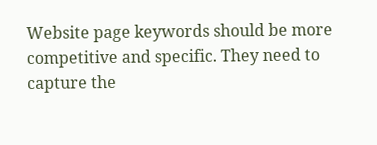Website page keywords should be more competitive and specific. They need to capture the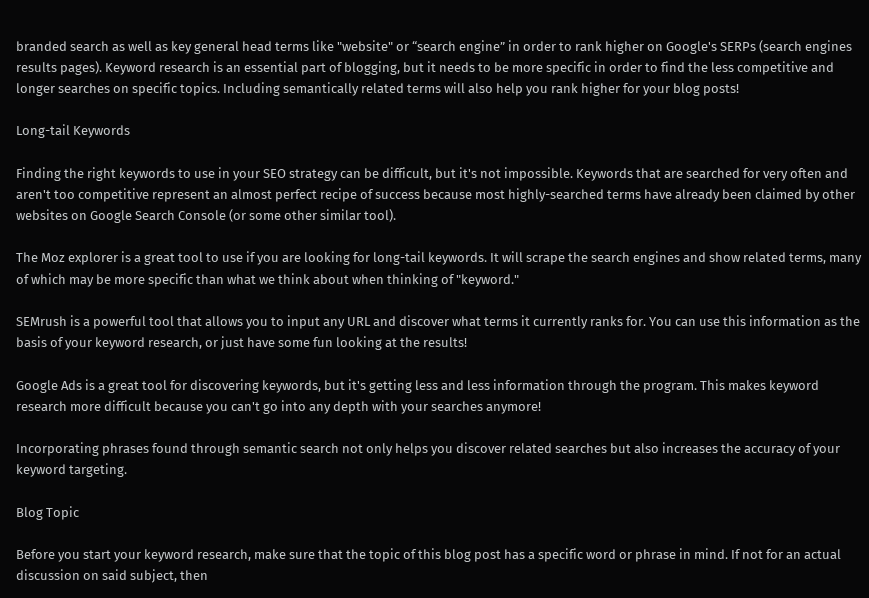branded search as well as key general head terms like "website" or “search engine” in order to rank higher on Google's SERPs (search engines results pages). Keyword research is an essential part of blogging, but it needs to be more specific in order to find the less competitive and longer searches on specific topics. Including semantically related terms will also help you rank higher for your blog posts!

Long-tail Keywords

Finding the right keywords to use in your SEO strategy can be difficult, but it's not impossible. Keywords that are searched for very often and aren't too competitive represent an almost perfect recipe of success because most highly-searched terms have already been claimed by other websites on Google Search Console (or some other similar tool).

The Moz explorer is a great tool to use if you are looking for long-tail keywords. It will scrape the search engines and show related terms, many of which may be more specific than what we think about when thinking of "keyword."

SEMrush is a powerful tool that allows you to input any URL and discover what terms it currently ranks for. You can use this information as the basis of your keyword research, or just have some fun looking at the results!

Google Ads is a great tool for discovering keywords, but it's getting less and less information through the program. This makes keyword research more difficult because you can't go into any depth with your searches anymore!

Incorporating phrases found through semantic search not only helps you discover related searches but also increases the accuracy of your keyword targeting.

Blog Topic

Before you start your keyword research, make sure that the topic of this blog post has a specific word or phrase in mind. If not for an actual discussion on said subject, then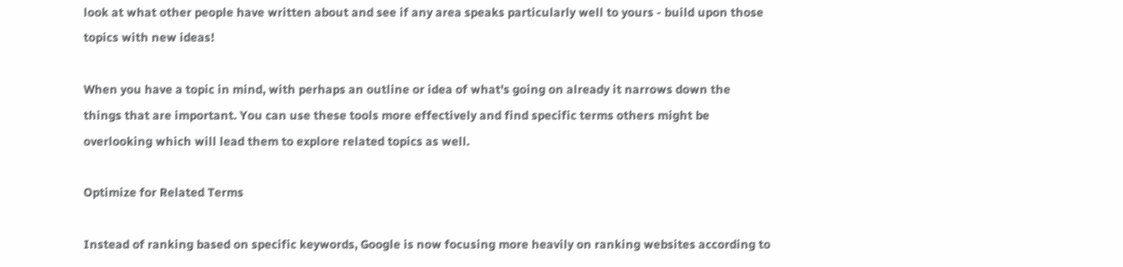look at what other people have written about and see if any area speaks particularly well to yours - build upon those topics with new ideas!

When you have a topic in mind, with perhaps an outline or idea of what's going on already it narrows down the things that are important. You can use these tools more effectively and find specific terms others might be overlooking which will lead them to explore related topics as well.

Optimize for Related Terms

Instead of ranking based on specific keywords, Google is now focusing more heavily on ranking websites according to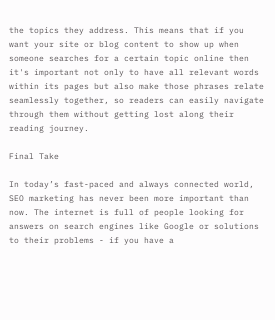the topics they address. This means that if you want your site or blog content to show up when someone searches for a certain topic online then it's important not only to have all relevant words within its pages but also make those phrases relate seamlessly together, so readers can easily navigate through them without getting lost along their reading journey.

Final Take

In today’s fast-paced and always connected world, SEO marketing has never been more important than now. The internet is full of people looking for answers on search engines like Google or solutions to their problems - if you have a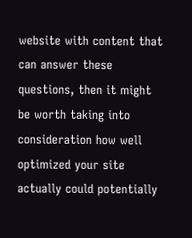website with content that can answer these questions, then it might be worth taking into consideration how well optimized your site actually could potentially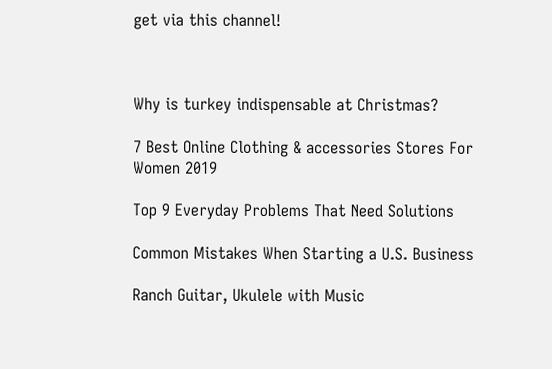get via this channel!



Why is turkey indispensable at Christmas?

7 Best Online Clothing & accessories Stores For Women 2019

Top 9 Everyday Problems That Need Solutions

Common Mistakes When Starting a U.S. Business

Ranch Guitar, Ukulele with Music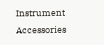Instrument Accessories